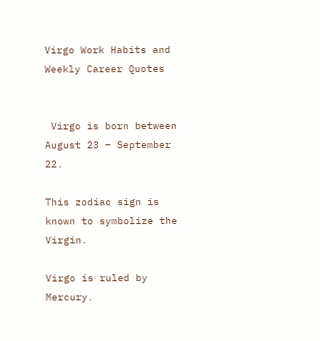Virgo Work Habits and Weekly Career Quotes


 Virgo is born between August 23 – September 22.

This zodiac sign is known to symbolize the Virgin.

Virgo is ruled by Mercury.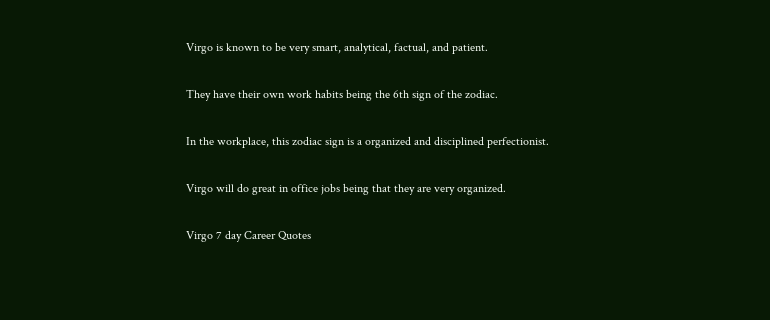Virgo is known to be very smart, analytical, factual, and patient.

They have their own work habits being the 6th sign of the zodiac.

In the workplace, this zodiac sign is a organized and disciplined perfectionist.

Virgo will do great in office jobs being that they are very organized.

Virgo 7 day Career Quotes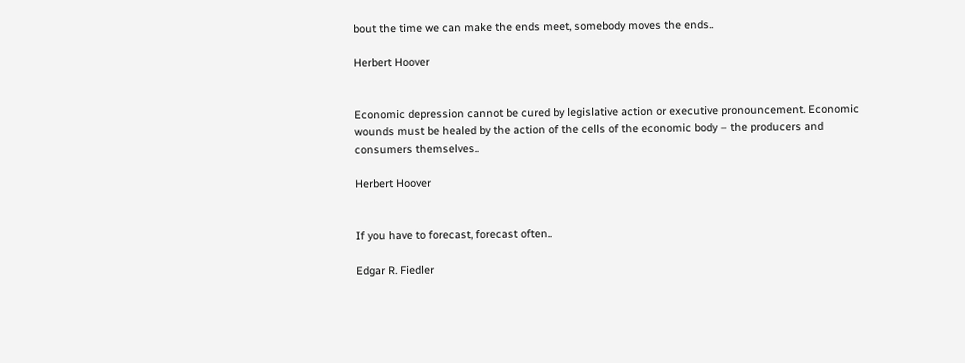bout the time we can make the ends meet, somebody moves the ends..

Herbert Hoover


Economic depression cannot be cured by legislative action or executive pronouncement. Economic wounds must be healed by the action of the cells of the economic body – the producers and consumers themselves..

Herbert Hoover


If you have to forecast, forecast often..

Edgar R. Fiedler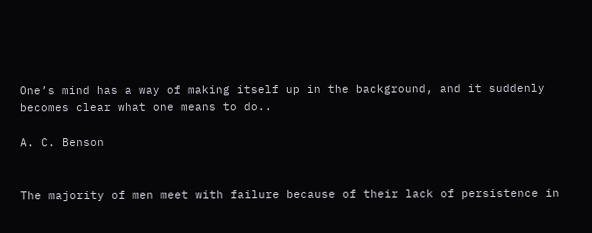One’s mind has a way of making itself up in the background, and it suddenly becomes clear what one means to do..

A. C. Benson


The majority of men meet with failure because of their lack of persistence in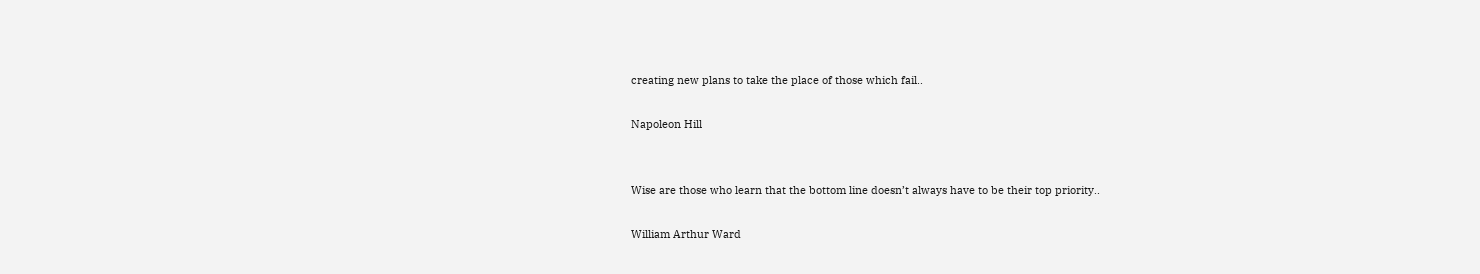creating new plans to take the place of those which fail..

Napoleon Hill


Wise are those who learn that the bottom line doesn’t always have to be their top priority..

William Arthur Ward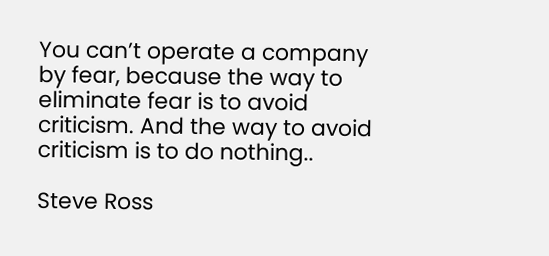You can’t operate a company by fear, because the way to eliminate fear is to avoid criticism. And the way to avoid criticism is to do nothing..

Steve Ross